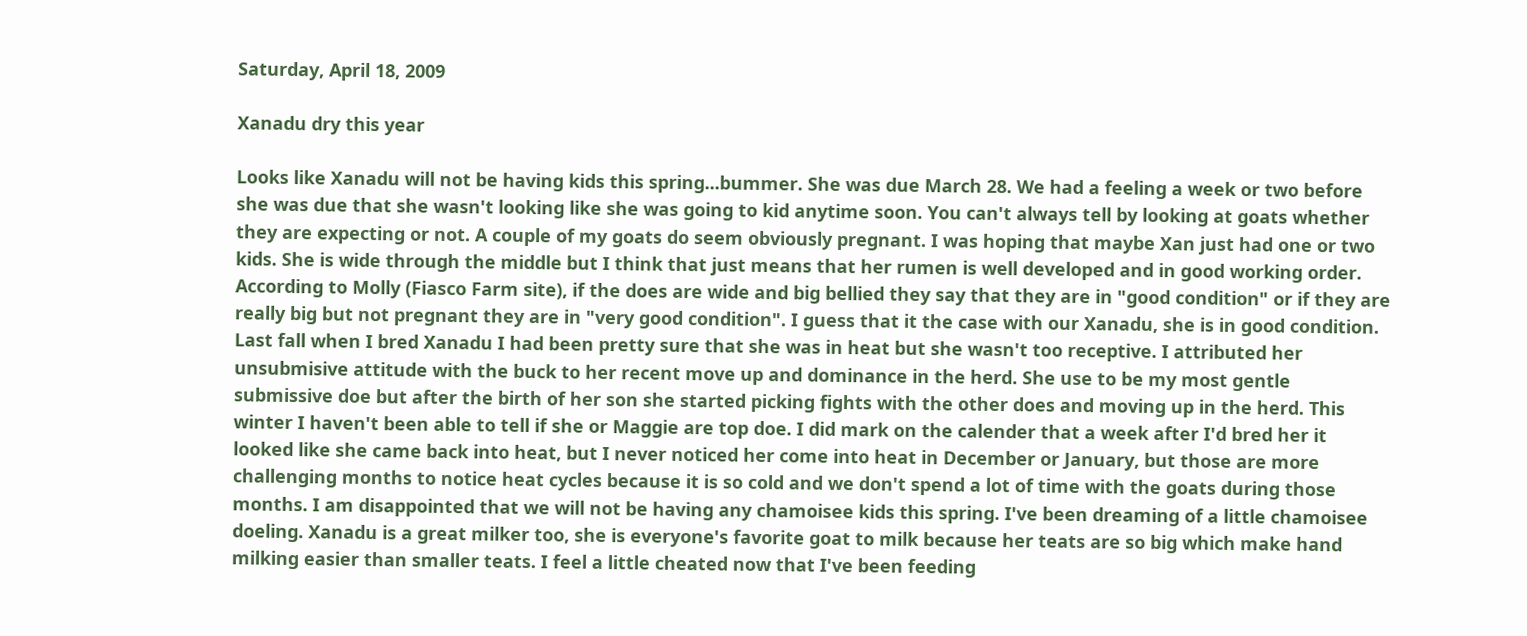Saturday, April 18, 2009

Xanadu dry this year

Looks like Xanadu will not be having kids this spring...bummer. She was due March 28. We had a feeling a week or two before she was due that she wasn't looking like she was going to kid anytime soon. You can't always tell by looking at goats whether they are expecting or not. A couple of my goats do seem obviously pregnant. I was hoping that maybe Xan just had one or two kids. She is wide through the middle but I think that just means that her rumen is well developed and in good working order. According to Molly (Fiasco Farm site), if the does are wide and big bellied they say that they are in "good condition" or if they are really big but not pregnant they are in "very good condition". I guess that it the case with our Xanadu, she is in good condition. Last fall when I bred Xanadu I had been pretty sure that she was in heat but she wasn't too receptive. I attributed her unsubmisive attitude with the buck to her recent move up and dominance in the herd. She use to be my most gentle submissive doe but after the birth of her son she started picking fights with the other does and moving up in the herd. This winter I haven't been able to tell if she or Maggie are top doe. I did mark on the calender that a week after I'd bred her it looked like she came back into heat, but I never noticed her come into heat in December or January, but those are more challenging months to notice heat cycles because it is so cold and we don't spend a lot of time with the goats during those months. I am disappointed that we will not be having any chamoisee kids this spring. I've been dreaming of a little chamoisee doeling. Xanadu is a great milker too, she is everyone's favorite goat to milk because her teats are so big which make hand milking easier than smaller teats. I feel a little cheated now that I've been feeding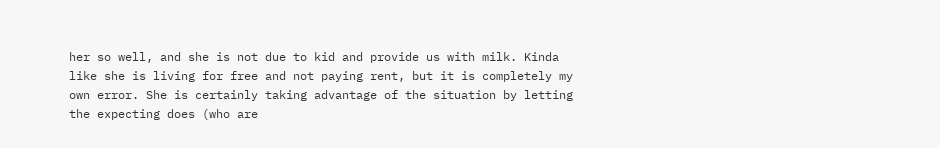her so well, and she is not due to kid and provide us with milk. Kinda like she is living for free and not paying rent, but it is completely my own error. She is certainly taking advantage of the situation by letting the expecting does (who are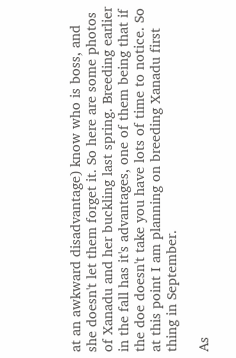at an awkward disadvantage) know who is boss, and she doesn't let them forget it. So here are some photos of Xanadu and her buckling last spring. Breeding earlier in the fall has it's advantages, one of them being that if the doe doesn't take you have lots of time to notice. So at this point I am planning on breeding Xanadu first thing in September.

As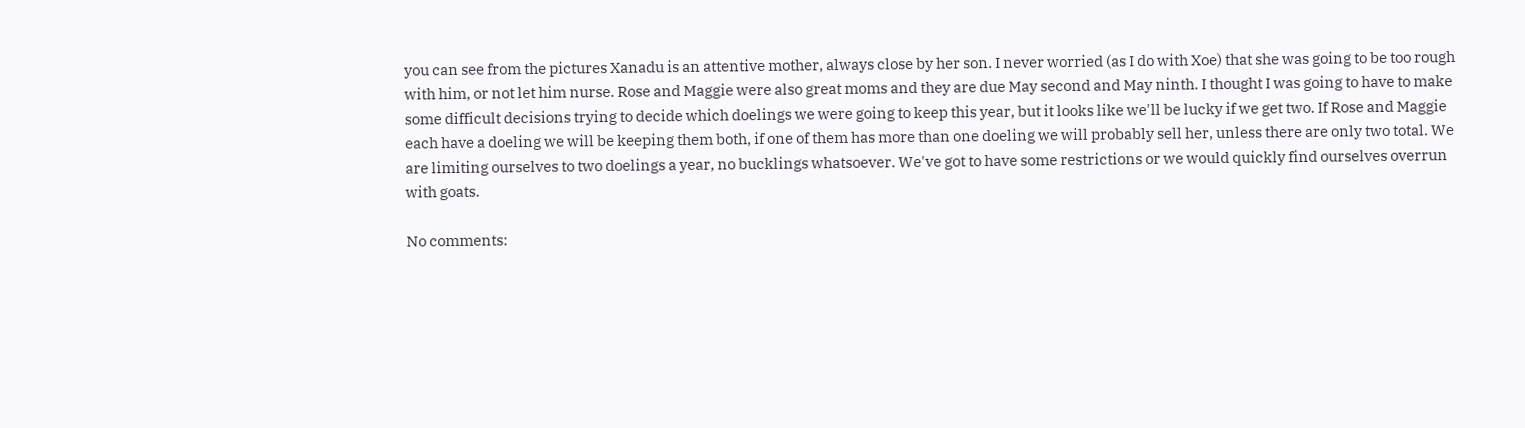you can see from the pictures Xanadu is an attentive mother, always close by her son. I never worried (as I do with Xoe) that she was going to be too rough with him, or not let him nurse. Rose and Maggie were also great moms and they are due May second and May ninth. I thought I was going to have to make some difficult decisions trying to decide which doelings we were going to keep this year, but it looks like we'll be lucky if we get two. If Rose and Maggie each have a doeling we will be keeping them both, if one of them has more than one doeling we will probably sell her, unless there are only two total. We are limiting ourselves to two doelings a year, no bucklings whatsoever. We've got to have some restrictions or we would quickly find ourselves overrun with goats.

No comments: